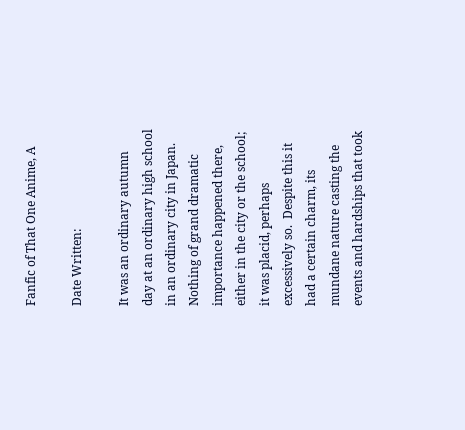Fanfic of That One Anime, A

Date Written:

It was an ordinary autumn day at an ordinary high school in an ordinary city in Japan.  Nothing of grand dramatic importance happened there, either in the city or the school; it was placid, perhaps excessively so.  Despite this it had a certain charm, its mundane nature casting the events and hardships that took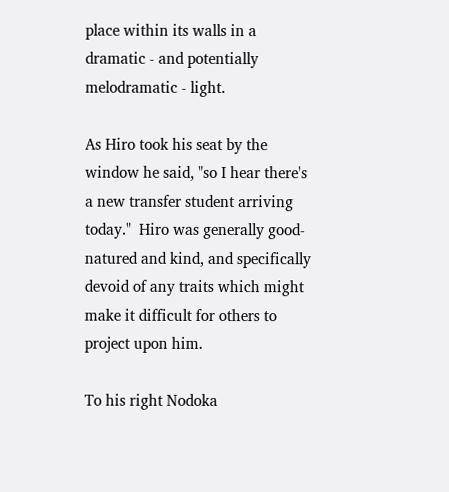place within its walls in a dramatic - and potentially melodramatic - light.

As Hiro took his seat by the window he said, "so I hear there's a new transfer student arriving today."  Hiro was generally good-natured and kind, and specifically devoid of any traits which might make it difficult for others to project upon him.

To his right Nodoka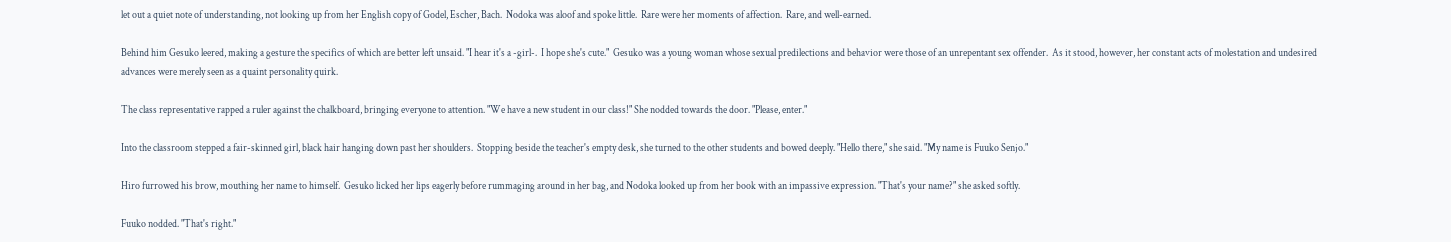let out a quiet note of understanding, not looking up from her English copy of Godel, Escher, Bach.  Nodoka was aloof and spoke little.  Rare were her moments of affection.  Rare, and well-earned.

Behind him Gesuko leered, making a gesture the specifics of which are better left unsaid. "I hear it's a -girl-.  I hope she's cute."  Gesuko was a young woman whose sexual predilections and behavior were those of an unrepentant sex offender.  As it stood, however, her constant acts of molestation and undesired advances were merely seen as a quaint personality quirk.

The class representative rapped a ruler against the chalkboard, bringing everyone to attention. "We have a new student in our class!" She nodded towards the door. "Please, enter."

Into the classroom stepped a fair-skinned girl, black hair hanging down past her shoulders.  Stopping beside the teacher's empty desk, she turned to the other students and bowed deeply. "Hello there," she said. "My name is Fuuko Senjo."

Hiro furrowed his brow, mouthing her name to himself.  Gesuko licked her lips eagerly before rummaging around in her bag, and Nodoka looked up from her book with an impassive expression. "That's your name?" she asked softly.

Fuuko nodded. "That's right."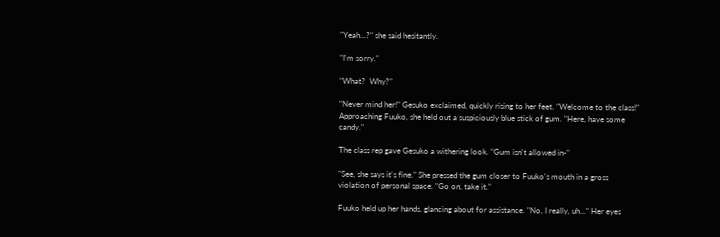"Yeah...?" she said hesitantly.

"I'm sorry."

"What?  Why?"

"Never mind her!" Gesuko exclaimed, quickly rising to her feet. "Welcome to the class!" Approaching Fuuko, she held out a suspiciously blue stick of gum. "Here, have some candy."

The class rep gave Gesuko a withering look. "Gum isn't allowed in-"

"See, she says it's fine." She pressed the gum closer to Fuuko's mouth in a gross violation of personal space. "Go on, take it."

Fuuko held up her hands, glancing about for assistance. "No, I really, uh..." Her eyes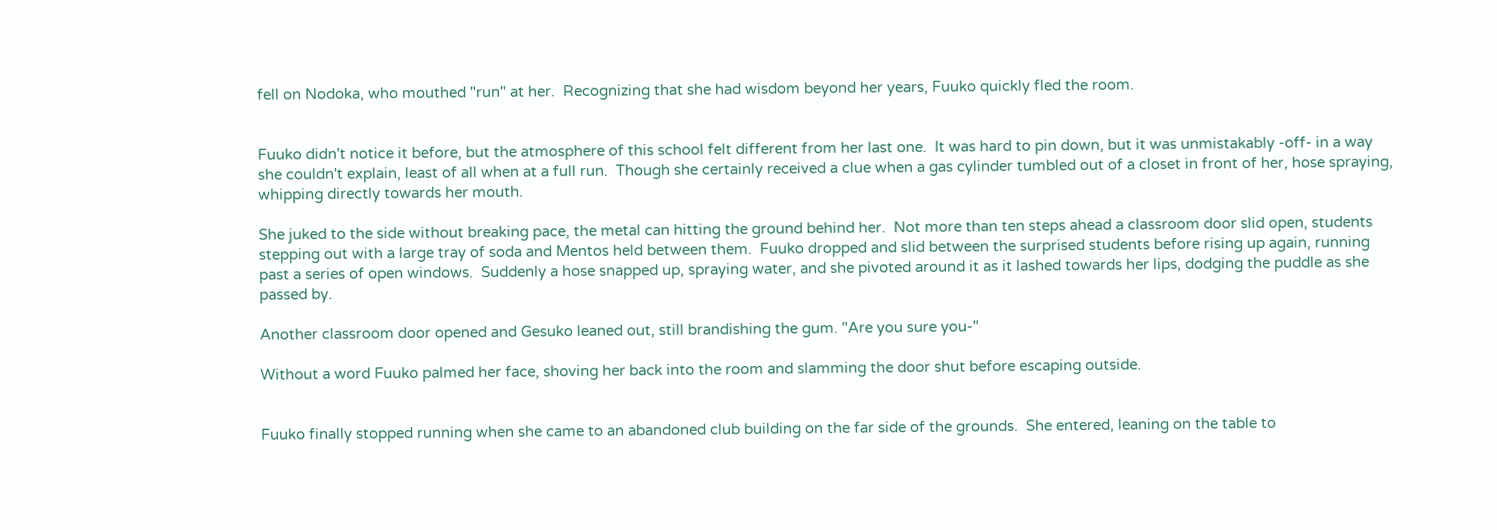fell on Nodoka, who mouthed "run" at her.  Recognizing that she had wisdom beyond her years, Fuuko quickly fled the room.


Fuuko didn't notice it before, but the atmosphere of this school felt different from her last one.  It was hard to pin down, but it was unmistakably -off- in a way she couldn't explain, least of all when at a full run.  Though she certainly received a clue when a gas cylinder tumbled out of a closet in front of her, hose spraying, whipping directly towards her mouth.

She juked to the side without breaking pace, the metal can hitting the ground behind her.  Not more than ten steps ahead a classroom door slid open, students stepping out with a large tray of soda and Mentos held between them.  Fuuko dropped and slid between the surprised students before rising up again, running past a series of open windows.  Suddenly a hose snapped up, spraying water, and she pivoted around it as it lashed towards her lips, dodging the puddle as she passed by.

Another classroom door opened and Gesuko leaned out, still brandishing the gum. "Are you sure you-"

Without a word Fuuko palmed her face, shoving her back into the room and slamming the door shut before escaping outside.


Fuuko finally stopped running when she came to an abandoned club building on the far side of the grounds.  She entered, leaning on the table to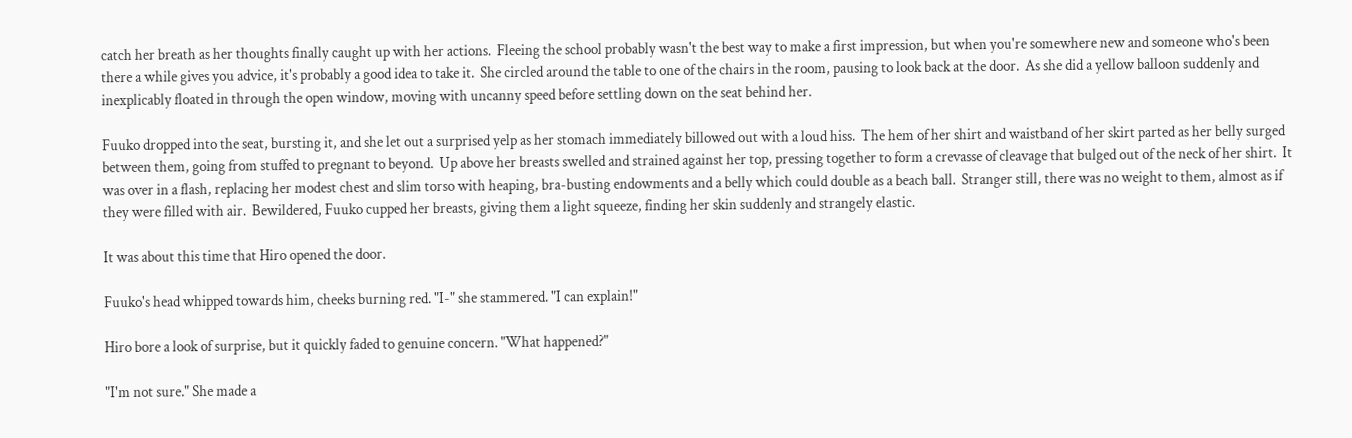catch her breath as her thoughts finally caught up with her actions.  Fleeing the school probably wasn't the best way to make a first impression, but when you're somewhere new and someone who's been there a while gives you advice, it's probably a good idea to take it.  She circled around the table to one of the chairs in the room, pausing to look back at the door.  As she did a yellow balloon suddenly and inexplicably floated in through the open window, moving with uncanny speed before settling down on the seat behind her.

Fuuko dropped into the seat, bursting it, and she let out a surprised yelp as her stomach immediately billowed out with a loud hiss.  The hem of her shirt and waistband of her skirt parted as her belly surged between them, going from stuffed to pregnant to beyond.  Up above her breasts swelled and strained against her top, pressing together to form a crevasse of cleavage that bulged out of the neck of her shirt.  It was over in a flash, replacing her modest chest and slim torso with heaping, bra-busting endowments and a belly which could double as a beach ball.  Stranger still, there was no weight to them, almost as if they were filled with air.  Bewildered, Fuuko cupped her breasts, giving them a light squeeze, finding her skin suddenly and strangely elastic.

It was about this time that Hiro opened the door.

Fuuko's head whipped towards him, cheeks burning red. "I-" she stammered. "I can explain!"

Hiro bore a look of surprise, but it quickly faded to genuine concern. "What happened?"

"I'm not sure." She made a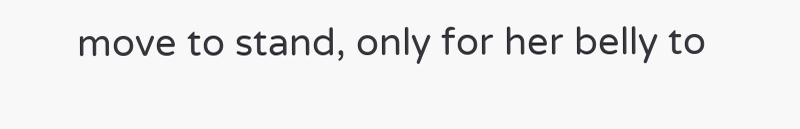move to stand, only for her belly to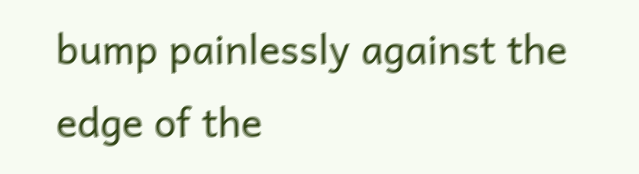bump painlessly against the edge of the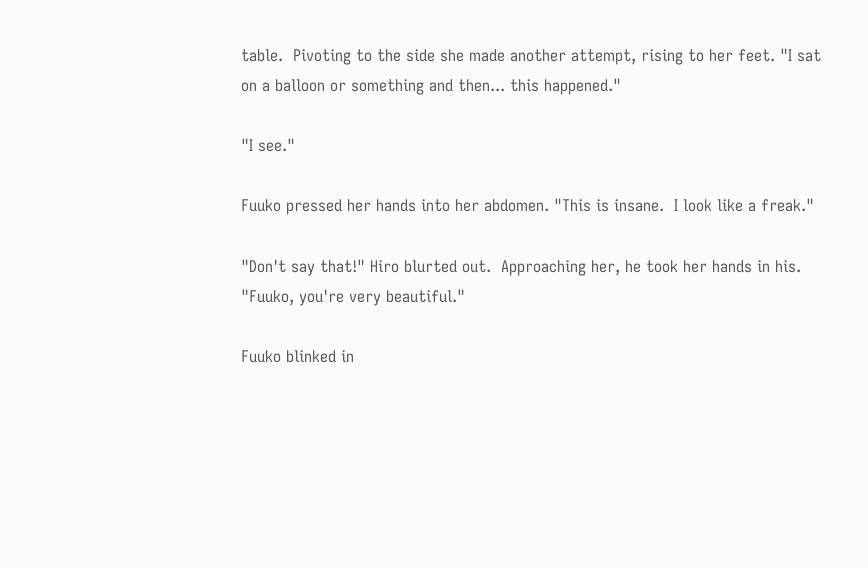table.  Pivoting to the side she made another attempt, rising to her feet. "I sat on a balloon or something and then... this happened."

"I see."

Fuuko pressed her hands into her abdomen. "This is insane.  I look like a freak."

"Don't say that!" Hiro blurted out.  Approaching her, he took her hands in his. "Fuuko, you're very beautiful."

Fuuko blinked in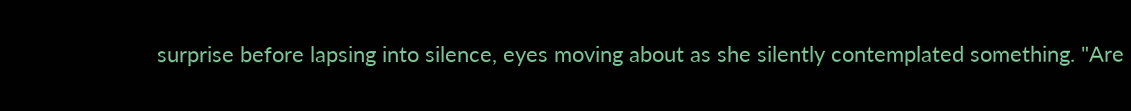surprise before lapsing into silence, eyes moving about as she silently contemplated something. "Are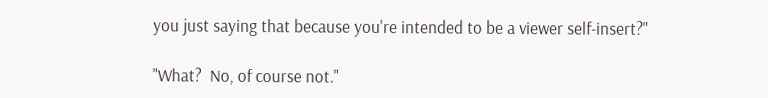you just saying that because you're intended to be a viewer self-insert?"

"What?  No, of course not."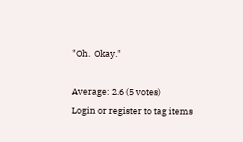"Oh.  Okay."

Average: 2.6 (5 votes)
Login or register to tag items